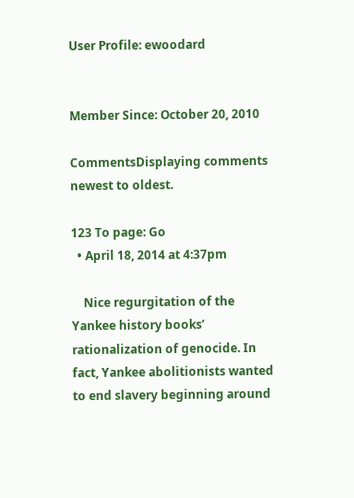User Profile: ewoodard


Member Since: October 20, 2010

CommentsDisplaying comments newest to oldest.

123 To page: Go
  • April 18, 2014 at 4:37pm

    Nice regurgitation of the Yankee history books’ rationalization of genocide. In fact, Yankee abolitionists wanted to end slavery beginning around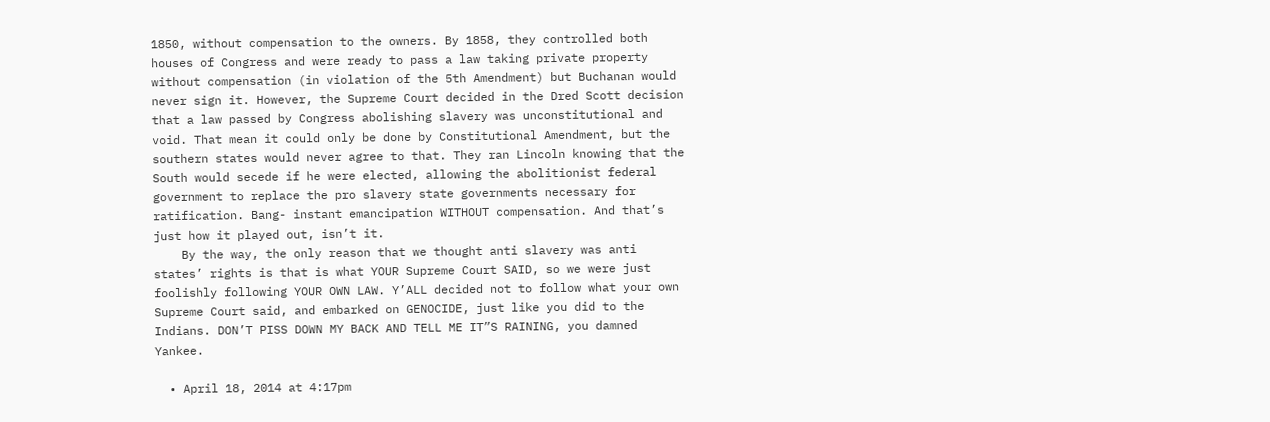1850, without compensation to the owners. By 1858, they controlled both houses of Congress and were ready to pass a law taking private property without compensation (in violation of the 5th Amendment) but Buchanan would never sign it. However, the Supreme Court decided in the Dred Scott decision that a law passed by Congress abolishing slavery was unconstitutional and void. That mean it could only be done by Constitutional Amendment, but the southern states would never agree to that. They ran Lincoln knowing that the South would secede if he were elected, allowing the abolitionist federal government to replace the pro slavery state governments necessary for ratification. Bang- instant emancipation WITHOUT compensation. And that’s just how it played out, isn’t it.
    By the way, the only reason that we thought anti slavery was anti states’ rights is that is what YOUR Supreme Court SAID, so we were just foolishly following YOUR OWN LAW. Y’ALL decided not to follow what your own Supreme Court said, and embarked on GENOCIDE, just like you did to the Indians. DON’T PISS DOWN MY BACK AND TELL ME IT”S RAINING, you damned Yankee.

  • April 18, 2014 at 4:17pm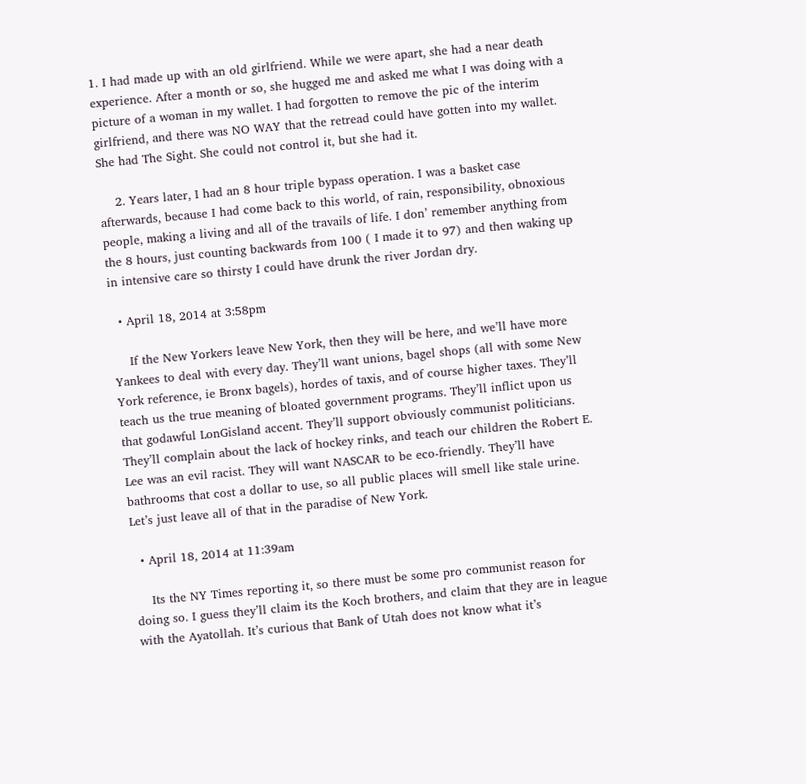1. I had made up with an old girlfriend. While we were apart, she had a near death experience. After a month or so, she hugged me and asked me what I was doing with a picture of a woman in my wallet. I had forgotten to remove the pic of the interim girlfriend, and there was NO WAY that the retread could have gotten into my wallet. She had The Sight. She could not control it, but she had it.

    2. Years later, I had an 8 hour triple bypass operation. I was a basket case afterwards, because I had come back to this world, of rain, responsibility, obnoxious people, making a living and all of the travails of life. I don’ remember anything from the 8 hours, just counting backwards from 100 ( I made it to 97) and then waking up in intensive care so thirsty I could have drunk the river Jordan dry.

  • April 18, 2014 at 3:58pm

    If the New Yorkers leave New York, then they will be here, and we’ll have more Yankees to deal with every day. They’ll want unions, bagel shops (all with some New York reference, ie Bronx bagels), hordes of taxis, and of course higher taxes. They’ll teach us the true meaning of bloated government programs. They’ll inflict upon us that godawful LonGisland accent. They’ll support obviously communist politicians. They’ll complain about the lack of hockey rinks, and teach our children the Robert E. Lee was an evil racist. They will want NASCAR to be eco-friendly. They’ll have bathrooms that cost a dollar to use, so all public places will smell like stale urine. Let’s just leave all of that in the paradise of New York.

  • April 18, 2014 at 11:39am

    Its the NY Times reporting it, so there must be some pro communist reason for doing so. I guess they’ll claim its the Koch brothers, and claim that they are in league with the Ayatollah. It’s curious that Bank of Utah does not know what it’s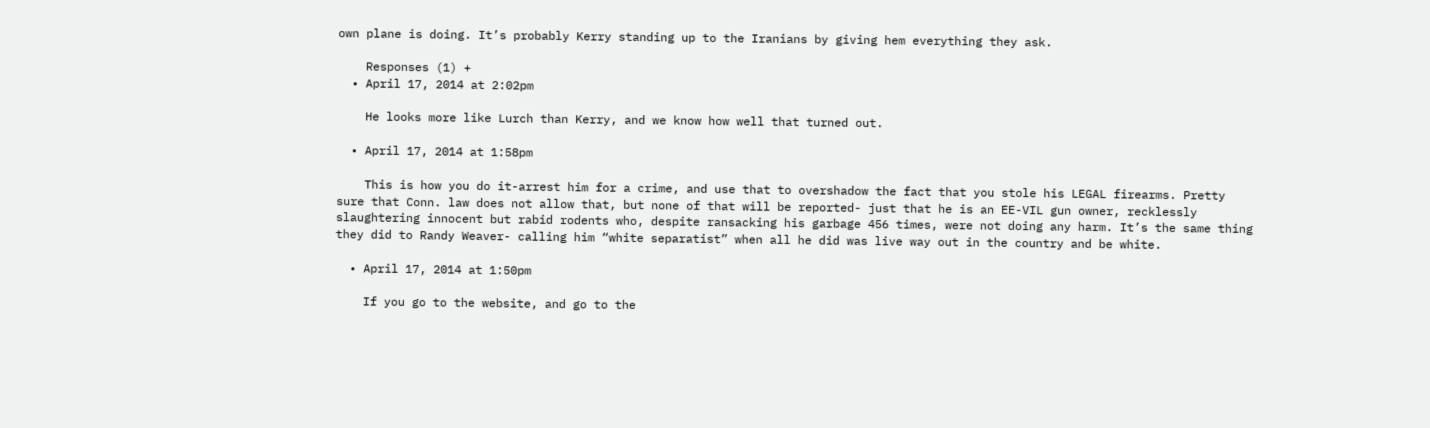own plane is doing. It’s probably Kerry standing up to the Iranians by giving hem everything they ask.

    Responses (1) +
  • April 17, 2014 at 2:02pm

    He looks more like Lurch than Kerry, and we know how well that turned out.

  • April 17, 2014 at 1:58pm

    This is how you do it-arrest him for a crime, and use that to overshadow the fact that you stole his LEGAL firearms. Pretty sure that Conn. law does not allow that, but none of that will be reported- just that he is an EE-VIL gun owner, recklessly slaughtering innocent but rabid rodents who, despite ransacking his garbage 456 times, were not doing any harm. It’s the same thing they did to Randy Weaver- calling him “white separatist” when all he did was live way out in the country and be white.

  • April 17, 2014 at 1:50pm

    If you go to the website, and go to the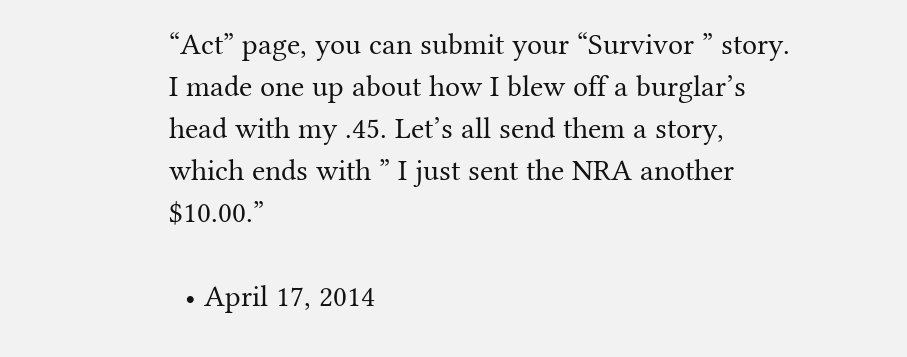“Act” page, you can submit your “Survivor ” story. I made one up about how I blew off a burglar’s head with my .45. Let’s all send them a story, which ends with ” I just sent the NRA another $10.00.”

  • April 17, 2014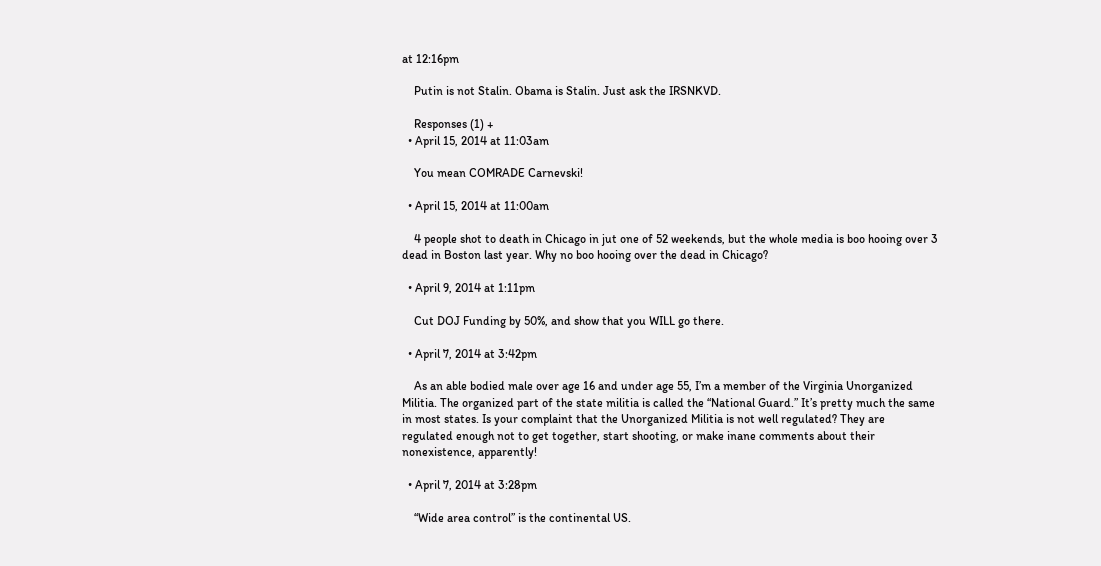at 12:16pm

    Putin is not Stalin. Obama is Stalin. Just ask the IRSNKVD.

    Responses (1) +
  • April 15, 2014 at 11:03am

    You mean COMRADE Carnevski!

  • April 15, 2014 at 11:00am

    4 people shot to death in Chicago in jut one of 52 weekends, but the whole media is boo hooing over 3 dead in Boston last year. Why no boo hooing over the dead in Chicago?

  • April 9, 2014 at 1:11pm

    Cut DOJ Funding by 50%, and show that you WILL go there.

  • April 7, 2014 at 3:42pm

    As an able bodied male over age 16 and under age 55, I’m a member of the Virginia Unorganized Militia. The organized part of the state militia is called the “National Guard.” It’s pretty much the same in most states. Is your complaint that the Unorganized Militia is not well regulated? They are regulated enough not to get together, start shooting, or make inane comments about their nonexistence, apparently!

  • April 7, 2014 at 3:28pm

    “Wide area control” is the continental US.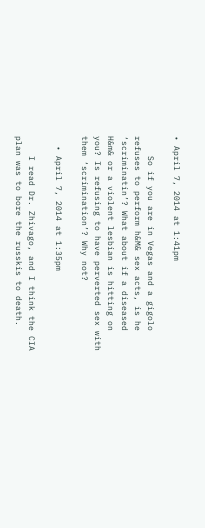• April 7, 2014 at 1:41pm

    So if you are in Vegas and a gigolo refuses to perform h&M& sex acts, is he ‘scriminatin’? What about if a diseased H&m& or a violent lesbian is hitting on you? Is refusing to have perverted sex with them ‘scrimination’? Why not?

  • April 7, 2014 at 1:35pm

    I read Dr. Zhivago, and I think the CIA plan was to bore the russkis to death.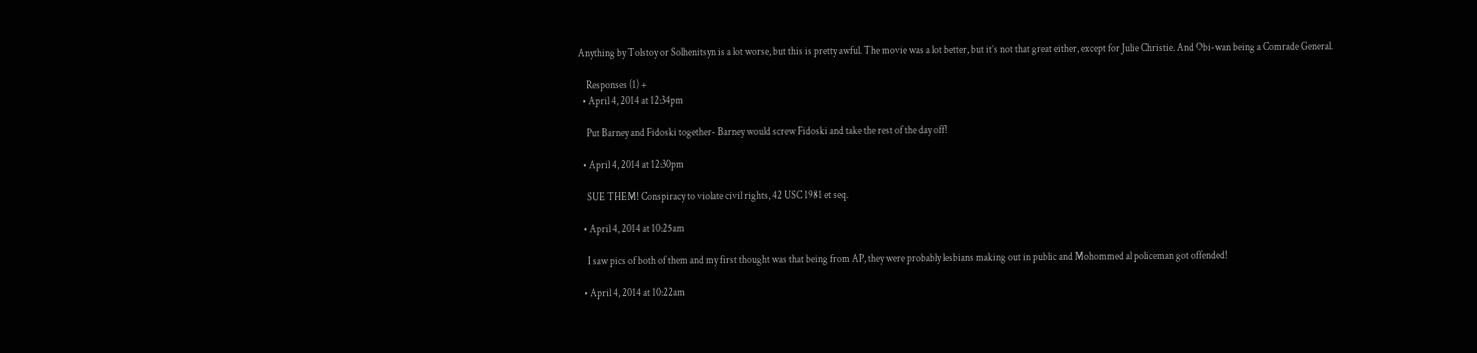Anything by Tolstoy or Solhenitsyn is a lot worse, but this is pretty awful. The movie was a lot better, but it’s not that great either, except for Julie Christie. And Obi-wan being a Comrade General.

    Responses (1) +
  • April 4, 2014 at 12:34pm

    Put Barney and Fidoski together- Barney would screw Fidoski and take the rest of the day off!

  • April 4, 2014 at 12:30pm

    SUE THEM! Conspiracy to violate civil rights, 42 USC 1981 et seq.

  • April 4, 2014 at 10:25am

    I saw pics of both of them and my first thought was that being from AP, they were probably lesbians making out in public and Mohommed al policeman got offended!

  • April 4, 2014 at 10:22am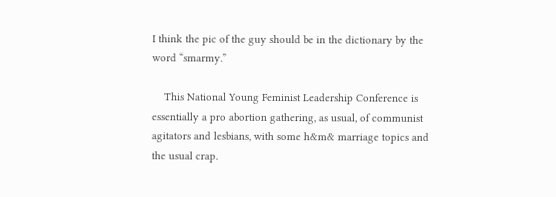I think the pic of the guy should be in the dictionary by the word “smarmy.”

    This National Young Feminist Leadership Conference is essentially a pro abortion gathering, as usual, of communist agitators and lesbians, with some h&m& marriage topics and the usual crap.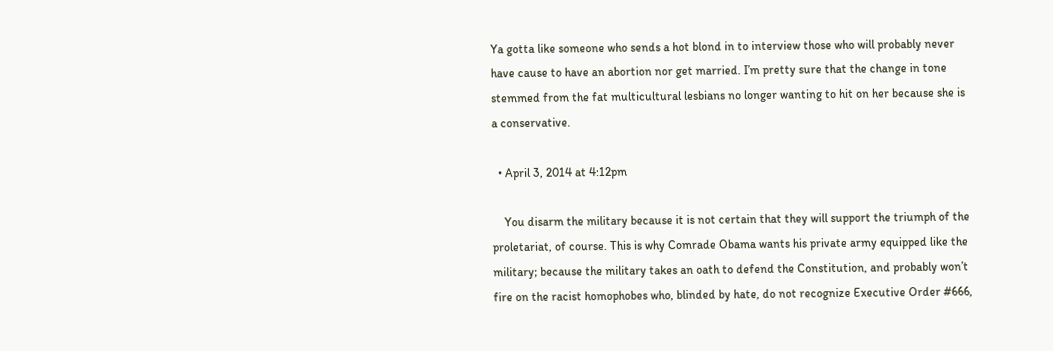Ya gotta like someone who sends a hot blond in to interview those who will probably never have cause to have an abortion nor get married. I’m pretty sure that the change in tone stemmed from the fat multicultural lesbians no longer wanting to hit on her because she is a conservative.

  • April 3, 2014 at 4:12pm

    You disarm the military because it is not certain that they will support the triumph of the proletariat, of course. This is why Comrade Obama wants his private army equipped like the military; because the military takes an oath to defend the Constitution, and probably won’t fire on the racist homophobes who, blinded by hate, do not recognize Executive Order #666,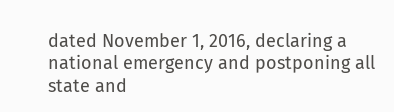dated November 1, 2016, declaring a national emergency and postponing all state and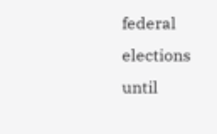federal elections until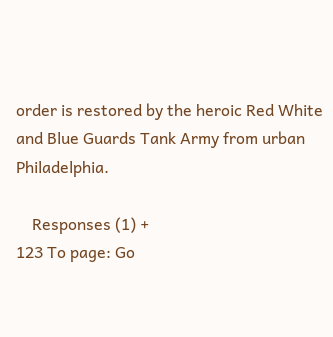order is restored by the heroic Red White and Blue Guards Tank Army from urban Philadelphia.

    Responses (1) +
123 To page: Go